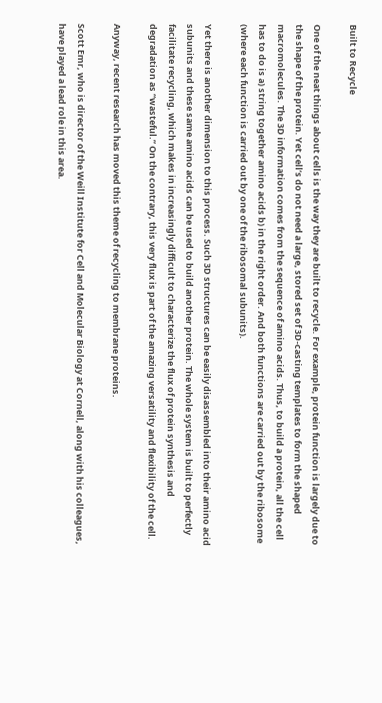Built to Recycle

One of the neat things about cells is the way they are built to recycle. For example, protein function is largely due to the shape of the protein. Yet cell’s do not need a large, stored set of 3D-casting templates to form the shaped macromolecules. The 3D information comes from the sequence of amino acids. Thus, to build a protein, all the cell has to do is a) string together amino acids b) in the right order. And both functions are carried out by the ribosome (where each function is carried out by one of the ribosomal subunits).

Yet there is another dimension to this process. Such 3D structures can be easily disassembled into their amino acid subunits and these same amino acids can be used to build another protein. The whole system is built to perfectly facilitate recycling, which makes in increasingly difficult to characterize the flux of protein synthesis and degradation as “wasteful.” On the contrary, this very flux is part of the amazing versatility and flexibility of the cell.

Anyway, recent research has moved this theme of recycling to membrane proteins.

Scott Emr, who is director of the Weill Institute for Cell and Molecular Biology at Cornell, along with his colleagues, have played a lead role in this area.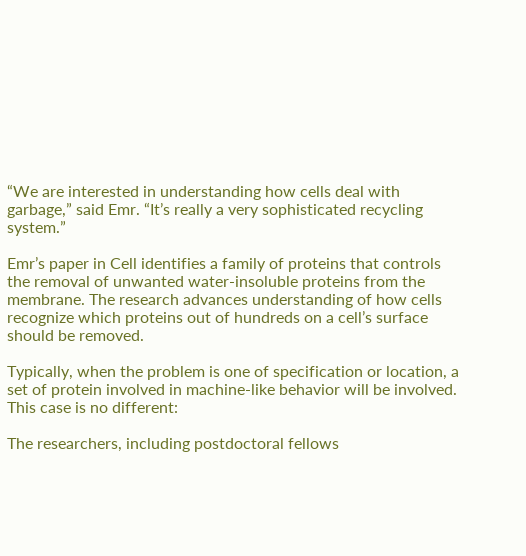“We are interested in understanding how cells deal with garbage,” said Emr. “It’s really a very sophisticated recycling system.”

Emr’s paper in Cell identifies a family of proteins that controls the removal of unwanted water-insoluble proteins from the membrane. The research advances understanding of how cells recognize which proteins out of hundreds on a cell’s surface should be removed.

Typically, when the problem is one of specification or location, a set of protein involved in machine-like behavior will be involved. This case is no different:

The researchers, including postdoctoral fellows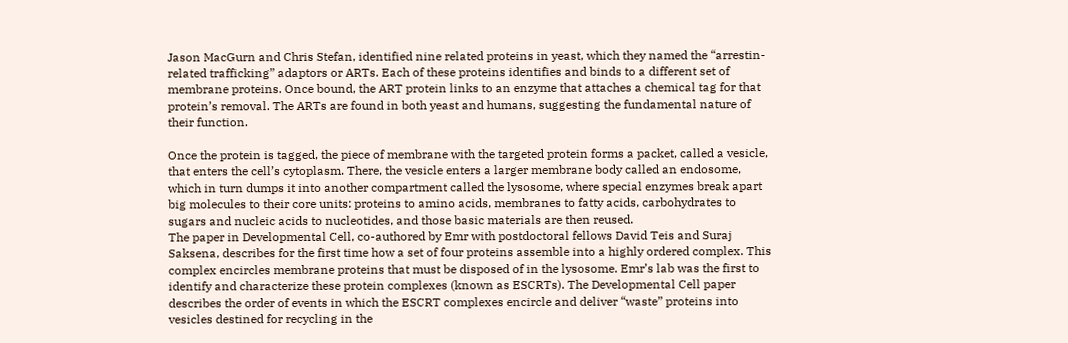Jason MacGurn and Chris Stefan, identified nine related proteins in yeast, which they named the “arrestin-related trafficking” adaptors or ARTs. Each of these proteins identifies and binds to a different set of membrane proteins. Once bound, the ART protein links to an enzyme that attaches a chemical tag for that protein’s removal. The ARTs are found in both yeast and humans, suggesting the fundamental nature of their function.

Once the protein is tagged, the piece of membrane with the targeted protein forms a packet, called a vesicle, that enters the cell’s cytoplasm. There, the vesicle enters a larger membrane body called an endosome, which in turn dumps it into another compartment called the lysosome, where special enzymes break apart big molecules to their core units: proteins to amino acids, membranes to fatty acids, carbohydrates to sugars and nucleic acids to nucleotides, and those basic materials are then reused.
The paper in Developmental Cell, co-authored by Emr with postdoctoral fellows David Teis and Suraj Saksena, describes for the first time how a set of four proteins assemble into a highly ordered complex. This complex encircles membrane proteins that must be disposed of in the lysosome. Emr’s lab was the first to identify and characterize these protein complexes (known as ESCRTs). The Developmental Cell paper describes the order of events in which the ESCRT complexes encircle and deliver “waste” proteins into vesicles destined for recycling in the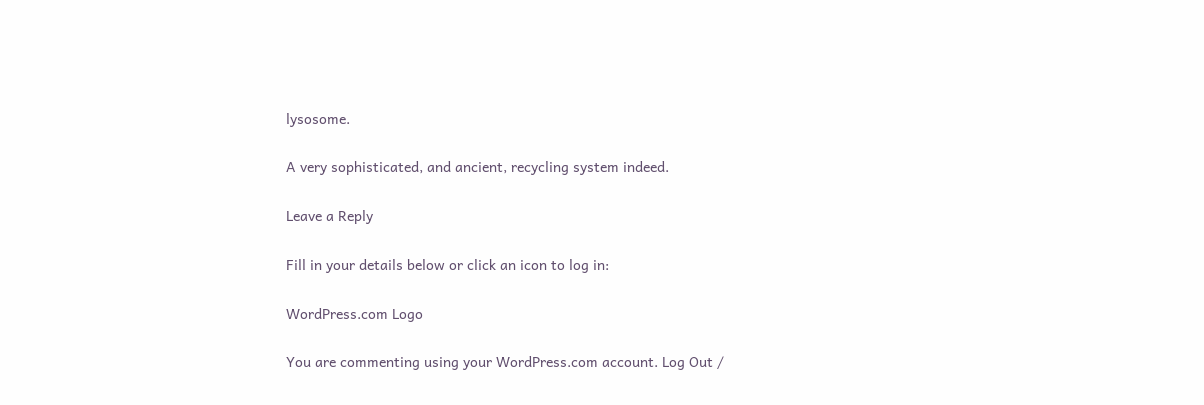lysosome.

A very sophisticated, and ancient, recycling system indeed.

Leave a Reply

Fill in your details below or click an icon to log in:

WordPress.com Logo

You are commenting using your WordPress.com account. Log Out /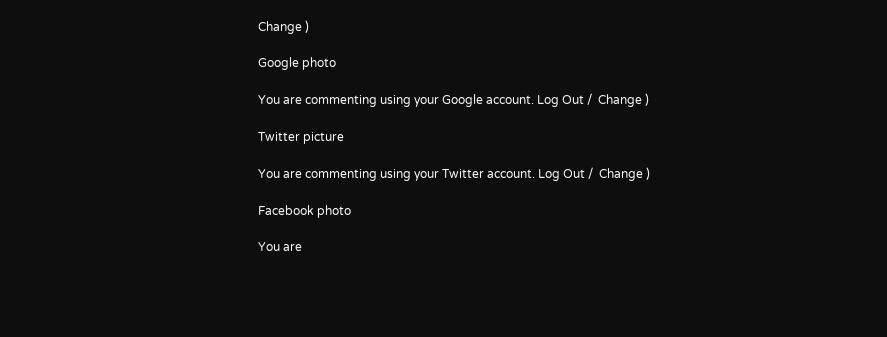Change )

Google photo

You are commenting using your Google account. Log Out /  Change )

Twitter picture

You are commenting using your Twitter account. Log Out /  Change )

Facebook photo

You are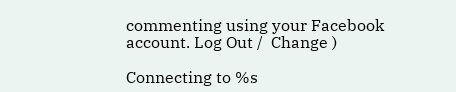commenting using your Facebook account. Log Out /  Change )

Connecting to %s